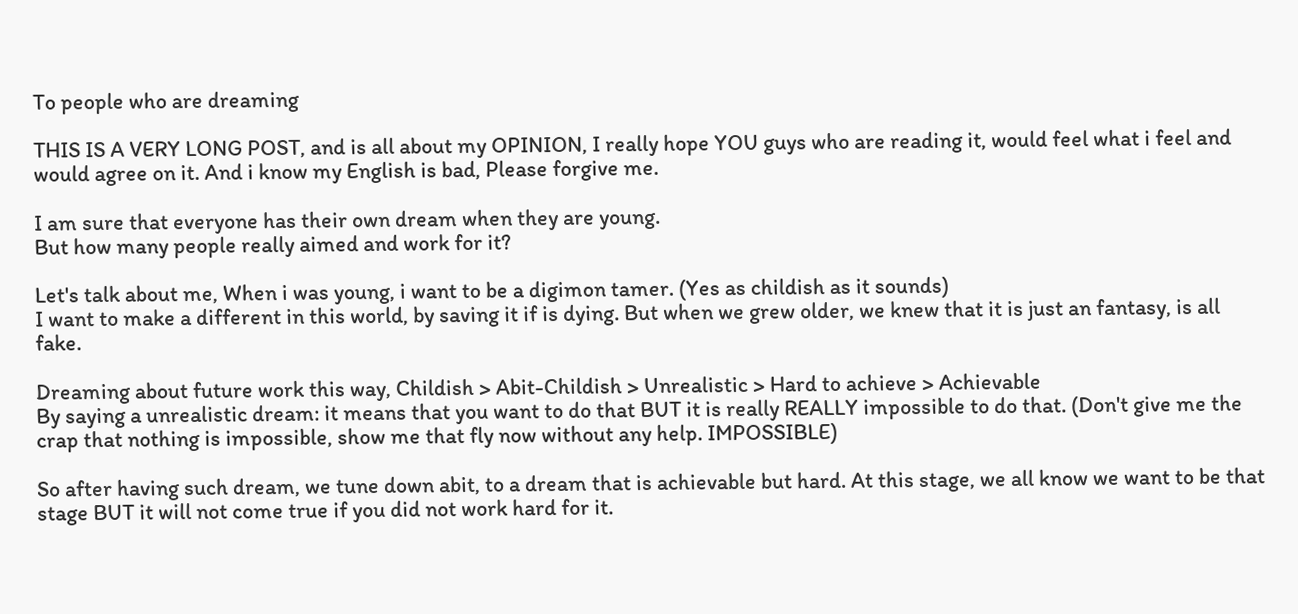To people who are dreaming

THIS IS A VERY LONG POST, and is all about my OPINION, I really hope YOU guys who are reading it, would feel what i feel and would agree on it. And i know my English is bad, Please forgive me.

I am sure that everyone has their own dream when they are young.
But how many people really aimed and work for it?

Let's talk about me, When i was young, i want to be a digimon tamer. (Yes as childish as it sounds)
I want to make a different in this world, by saving it if is dying. But when we grew older, we knew that it is just an fantasy, is all fake.

Dreaming about future work this way, Childish > Abit-Childish > Unrealistic > Hard to achieve > Achievable
By saying a unrealistic dream: it means that you want to do that BUT it is really REALLY impossible to do that. (Don't give me the crap that nothing is impossible, show me that fly now without any help. IMPOSSIBLE)

So after having such dream, we tune down abit, to a dream that is achievable but hard. At this stage, we all know we want to be that stage BUT it will not come true if you did not work hard for it.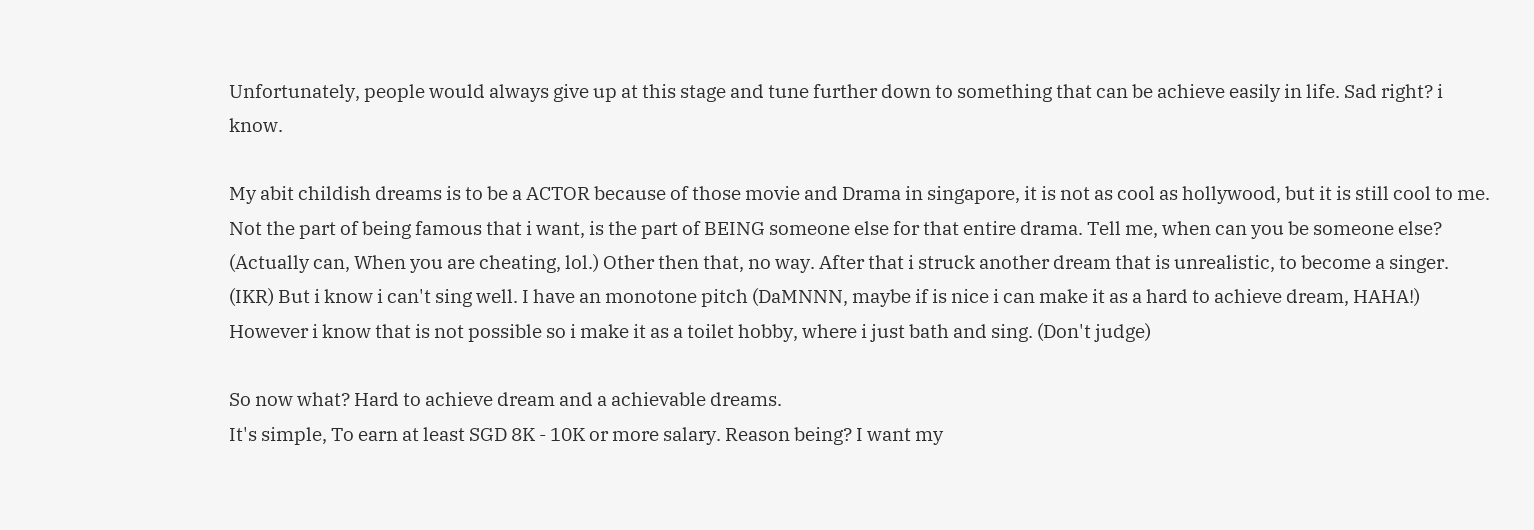Unfortunately, people would always give up at this stage and tune further down to something that can be achieve easily in life. Sad right? i know.

My abit childish dreams is to be a ACTOR because of those movie and Drama in singapore, it is not as cool as hollywood, but it is still cool to me. Not the part of being famous that i want, is the part of BEING someone else for that entire drama. Tell me, when can you be someone else? (Actually can, When you are cheating, lol.) Other then that, no way. After that i struck another dream that is unrealistic, to become a singer. (IKR) But i know i can't sing well. I have an monotone pitch (DaMNNN, maybe if is nice i can make it as a hard to achieve dream, HAHA!) However i know that is not possible so i make it as a toilet hobby, where i just bath and sing. (Don't judge)

So now what? Hard to achieve dream and a achievable dreams.
It's simple, To earn at least SGD 8K - 10K or more salary. Reason being? I want my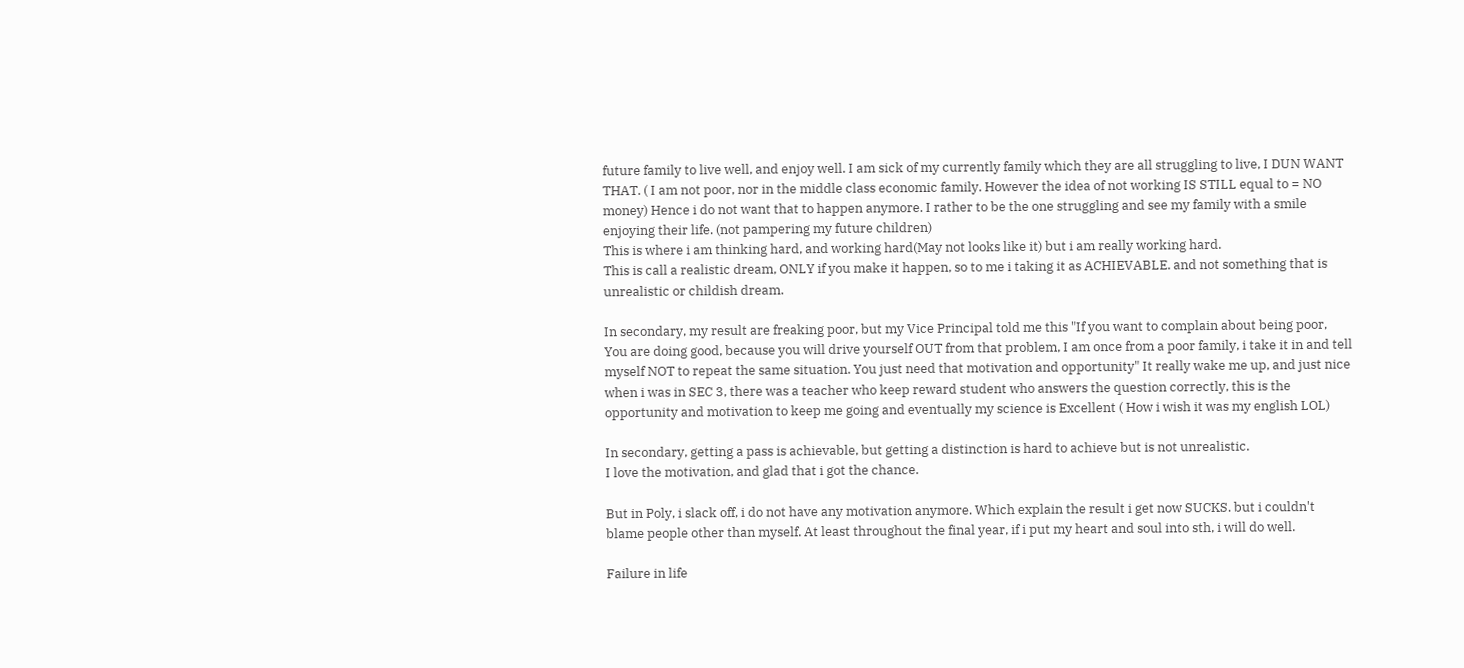future family to live well, and enjoy well. I am sick of my currently family which they are all struggling to live, I DUN WANT THAT. ( I am not poor, nor in the middle class economic family. However the idea of not working IS STILL equal to = NO money) Hence i do not want that to happen anymore. I rather to be the one struggling and see my family with a smile enjoying their life. (not pampering my future children)
This is where i am thinking hard, and working hard(May not looks like it) but i am really working hard.
This is call a realistic dream, ONLY if you make it happen, so to me i taking it as ACHIEVABLE. and not something that is unrealistic or childish dream.

In secondary, my result are freaking poor, but my Vice Principal told me this "If you want to complain about being poor, You are doing good, because you will drive yourself OUT from that problem, I am once from a poor family, i take it in and tell myself NOT to repeat the same situation. You just need that motivation and opportunity" It really wake me up, and just nice when i was in SEC 3, there was a teacher who keep reward student who answers the question correctly, this is the opportunity and motivation to keep me going and eventually my science is Excellent ( How i wish it was my english LOL)

In secondary, getting a pass is achievable, but getting a distinction is hard to achieve but is not unrealistic.
I love the motivation, and glad that i got the chance.

But in Poly, i slack off, i do not have any motivation anymore. Which explain the result i get now SUCKS. but i couldn't blame people other than myself. At least throughout the final year, if i put my heart and soul into sth, i will do well.

Failure in life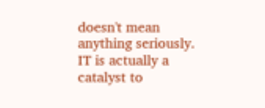doesn't mean anything seriously. IT is actually a catalyst to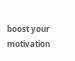boost your motivation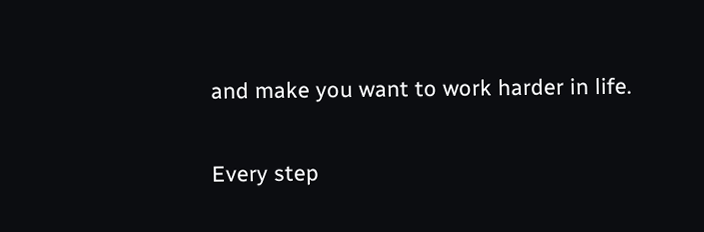and make you want to work harder in life.

Every step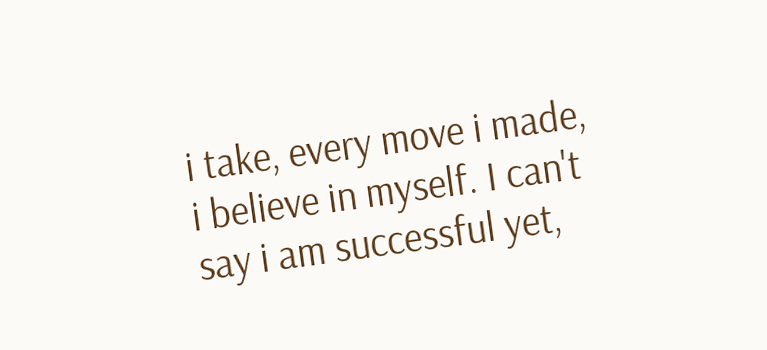i take, every move i made, i believe in myself. I can't say i am successful yet,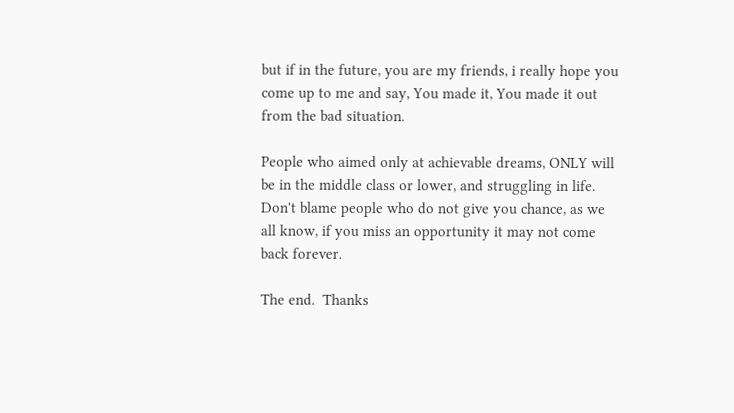but if in the future, you are my friends, i really hope you come up to me and say, You made it, You made it out from the bad situation.

People who aimed only at achievable dreams, ONLY will be in the middle class or lower, and struggling in life. Don't blame people who do not give you chance, as we all know, if you miss an opportunity it may not come back forever.

The end.  Thanks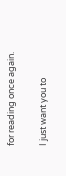for reading once again.

I just want you to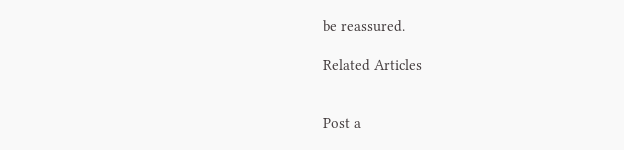be reassured.

Related Articles


Post a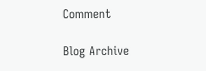Comment

Blog Archive